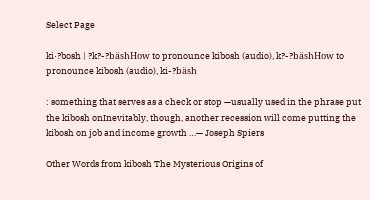Select Page

ki·?bosh | ?k?-?bäshHow to pronounce kibosh (audio), k?-?bäshHow to pronounce kibosh (audio), ki-?bäsh

: something that serves as a check or stop —usually used in the phrase put the kibosh onInevitably, though, another recession will come putting the kibosh on job and income growth …— Joseph Spiers

Other Words from kibosh The Mysterious Origins of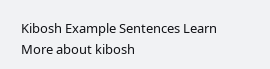Kibosh Example Sentences Learn More about kibosh